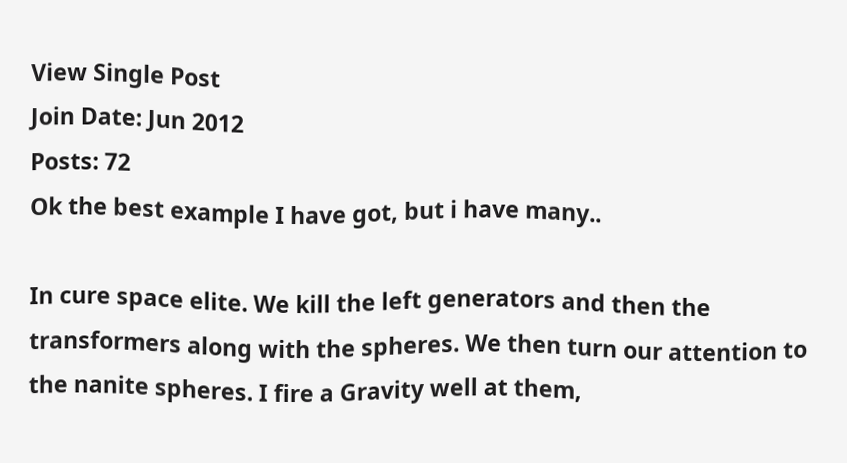View Single Post
Join Date: Jun 2012
Posts: 72
Ok the best example I have got, but i have many..

In cure space elite. We kill the left generators and then the transformers along with the spheres. We then turn our attention to the nanite spheres. I fire a Gravity well at them,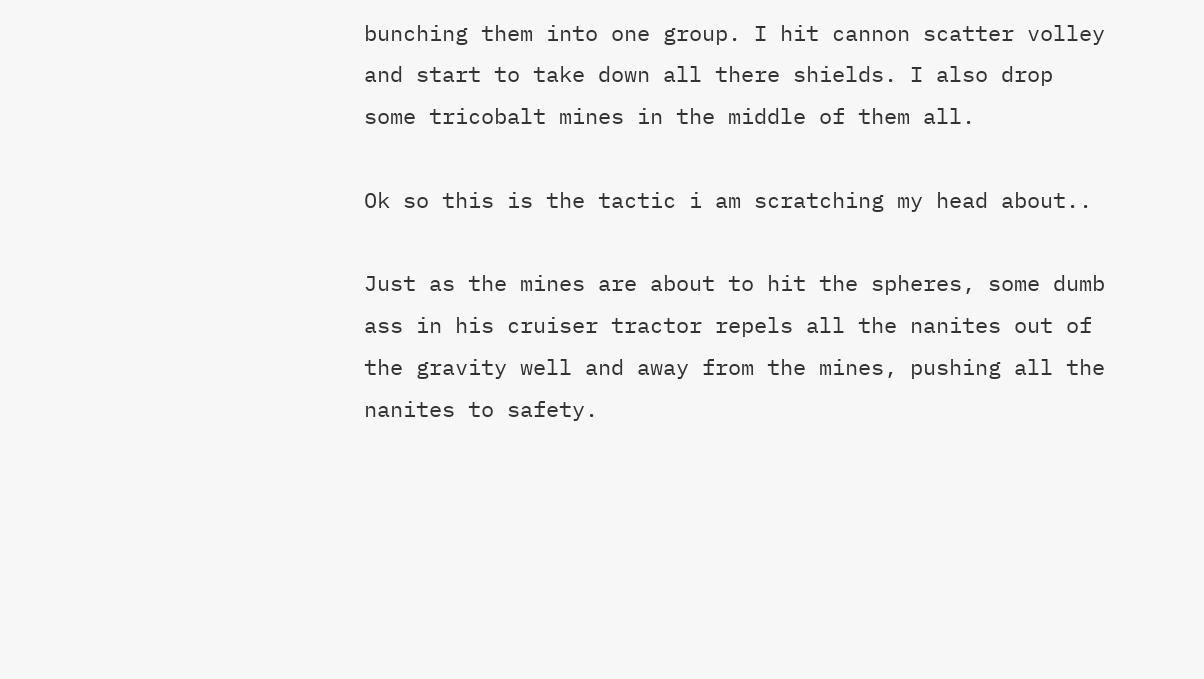bunching them into one group. I hit cannon scatter volley and start to take down all there shields. I also drop some tricobalt mines in the middle of them all.

Ok so this is the tactic i am scratching my head about..

Just as the mines are about to hit the spheres, some dumb ass in his cruiser tractor repels all the nanites out of the gravity well and away from the mines, pushing all the nanites to safety.